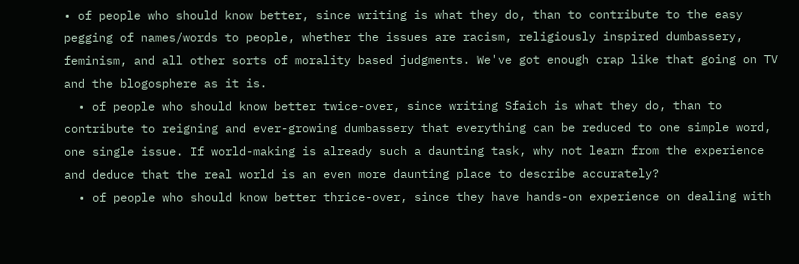• of people who should know better, since writing is what they do, than to contribute to the easy pegging of names/words to people, whether the issues are racism, religiously inspired dumbassery, feminism, and all other sorts of morality based judgments. We've got enough crap like that going on TV and the blogosphere as it is.
  • of people who should know better twice-over, since writing Sfaich is what they do, than to contribute to reigning and ever-growing dumbassery that everything can be reduced to one simple word, one single issue. If world-making is already such a daunting task, why not learn from the experience and deduce that the real world is an even more daunting place to describe accurately?
  • of people who should know better thrice-over, since they have hands-on experience on dealing with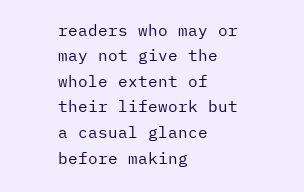readers who may or may not give the whole extent of their lifework but a casual glance before making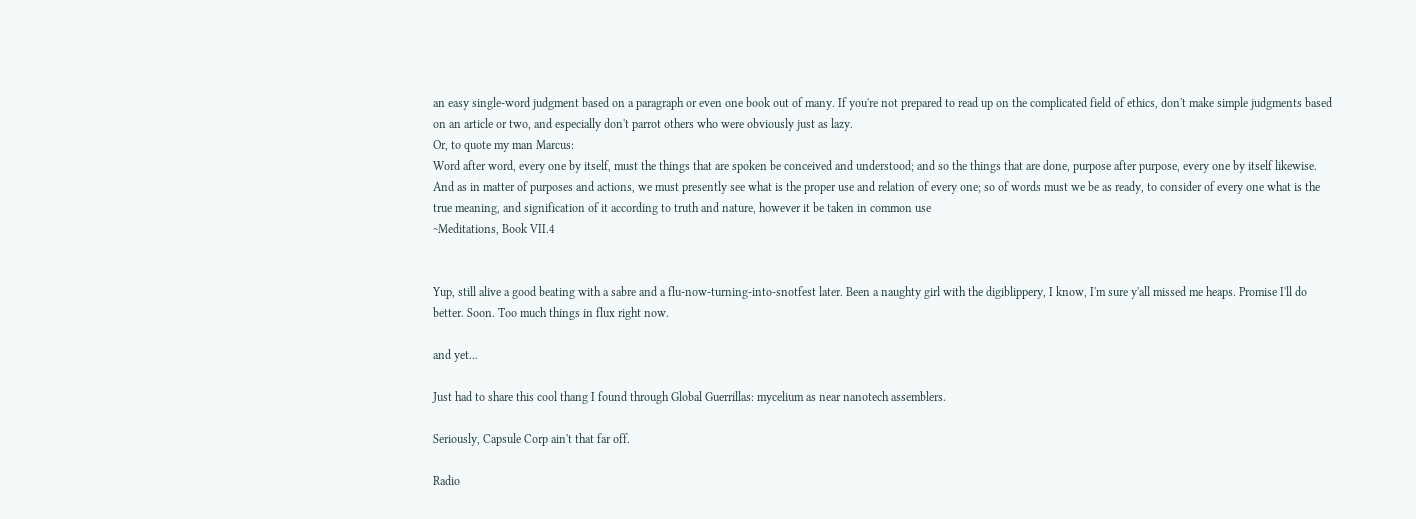an easy single-word judgment based on a paragraph or even one book out of many. If you're not prepared to read up on the complicated field of ethics, don't make simple judgments based on an article or two, and especially don't parrot others who were obviously just as lazy.
Or, to quote my man Marcus:
Word after word, every one by itself, must the things that are spoken be conceived and understood; and so the things that are done, purpose after purpose, every one by itself likewise. And as in matter of purposes and actions, we must presently see what is the proper use and relation of every one; so of words must we be as ready, to consider of every one what is the true meaning, and signification of it according to truth and nature, however it be taken in common use
~Meditations, Book VII.4


Yup, still alive a good beating with a sabre and a flu-now-turning-into-snotfest later. Been a naughty girl with the digiblippery, I know, I'm sure y'all missed me heaps. Promise I'll do better. Soon. Too much things in flux right now.

and yet...

Just had to share this cool thang I found through Global Guerrillas: mycelium as near nanotech assemblers.

Seriously, Capsule Corp ain't that far off.

Radio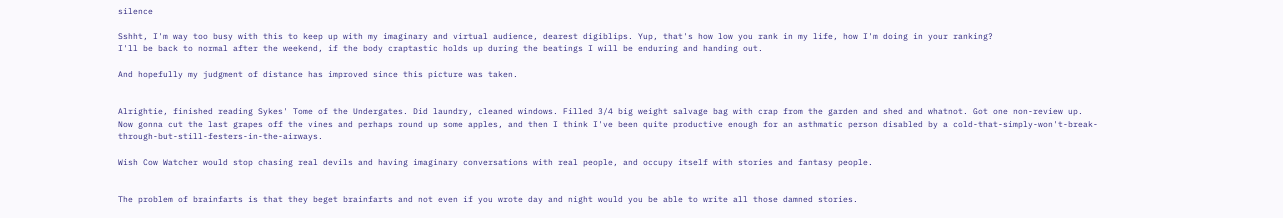silence

Sshht, I'm way too busy with this to keep up with my imaginary and virtual audience, dearest digiblips. Yup, that's how low you rank in my life, how I'm doing in your ranking?
I'll be back to normal after the weekend, if the body craptastic holds up during the beatings I will be enduring and handing out.

And hopefully my judgment of distance has improved since this picture was taken.


Alrightie, finished reading Sykes' Tome of the Undergates. Did laundry, cleaned windows. Filled 3/4 big weight salvage bag with crap from the garden and shed and whatnot. Got one non-review up.
Now gonna cut the last grapes off the vines and perhaps round up some apples, and then I think I've been quite productive enough for an asthmatic person disabled by a cold-that-simply-won't-break-through-but-still-festers-in-the-airways.

Wish Cow Watcher would stop chasing real devils and having imaginary conversations with real people, and occupy itself with stories and fantasy people.


The problem of brainfarts is that they beget brainfarts and not even if you wrote day and night would you be able to write all those damned stories.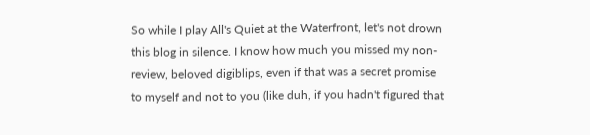So while I play All's Quiet at the Waterfront, let's not drown this blog in silence. I know how much you missed my non-review, beloved digiblips, even if that was a secret promise to myself and not to you (like duh, if you hadn't figured that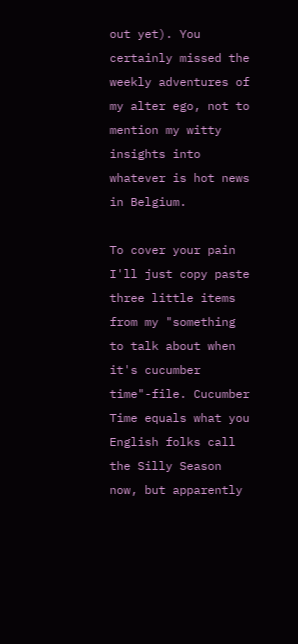out yet). You certainly missed the weekly adventures of my alter ego, not to mention my witty insights into whatever is hot news in Belgium.

To cover your pain I'll just copy paste three little items from my "something to talk about when it's cucumber time"-file. Cucumber Time equals what you English folks call the Silly Season now, but apparently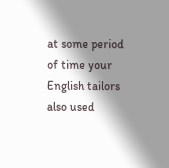at some period of time your English tailors also used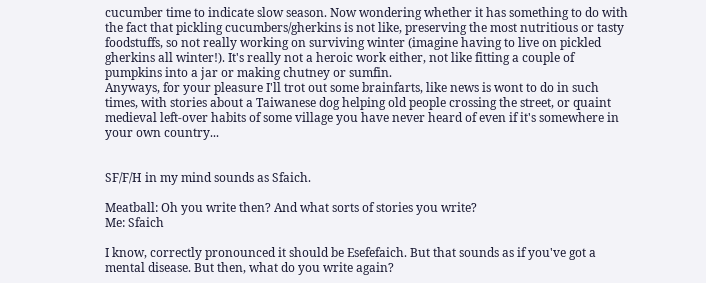cucumber time to indicate slow season. Now wondering whether it has something to do with the fact that pickling cucumbers/gherkins is not like, preserving the most nutritious or tasty foodstuffs, so not really working on surviving winter (imagine having to live on pickled gherkins all winter!). It's really not a heroic work either, not like fitting a couple of pumpkins into a jar or making chutney or sumfin.
Anyways, for your pleasure I'll trot out some brainfarts, like news is wont to do in such times, with stories about a Taiwanese dog helping old people crossing the street, or quaint medieval left-over habits of some village you have never heard of even if it's somewhere in your own country...


SF/F/H in my mind sounds as Sfaich.

Meatball: Oh you write then? And what sorts of stories you write?
Me: Sfaich

I know, correctly pronounced it should be Esefefaich. But that sounds as if you've got a mental disease. But then, what do you write again?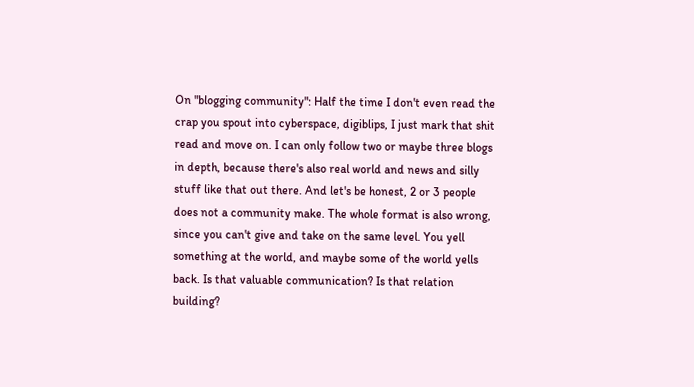On "blogging community": Half the time I don't even read the crap you spout into cyberspace, digiblips, I just mark that shit read and move on. I can only follow two or maybe three blogs in depth, because there's also real world and news and silly stuff like that out there. And let's be honest, 2 or 3 people does not a community make. The whole format is also wrong, since you can't give and take on the same level. You yell something at the world, and maybe some of the world yells back. Is that valuable communication? Is that relation building?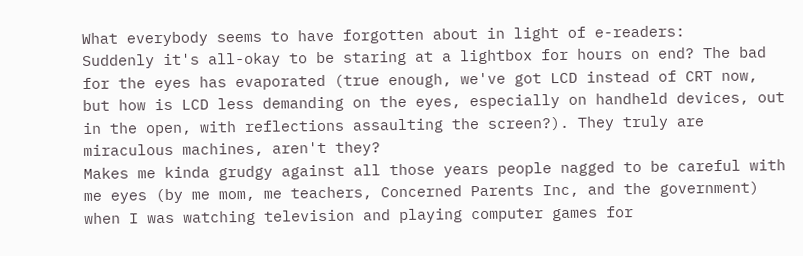What everybody seems to have forgotten about in light of e-readers:
Suddenly it's all-okay to be staring at a lightbox for hours on end? The bad for the eyes has evaporated (true enough, we've got LCD instead of CRT now, but how is LCD less demanding on the eyes, especially on handheld devices, out in the open, with reflections assaulting the screen?). They truly are miraculous machines, aren't they?
Makes me kinda grudgy against all those years people nagged to be careful with me eyes (by me mom, me teachers, Concerned Parents Inc, and the government) when I was watching television and playing computer games for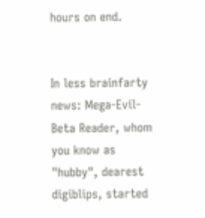hours on end.


In less brainfarty news: Mega-Evil-Beta Reader, whom you know as "hubby", dearest digiblips, started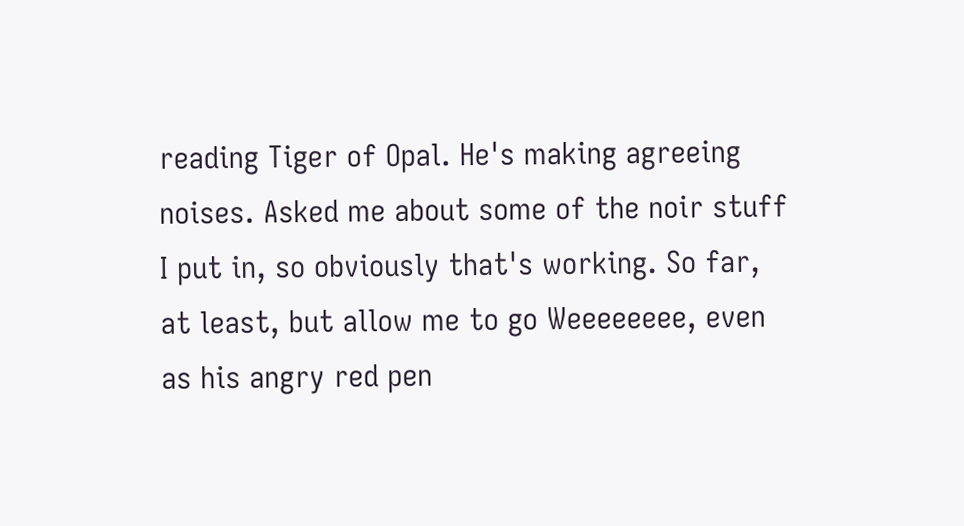reading Tiger of Opal. He's making agreeing noises. Asked me about some of the noir stuff I put in, so obviously that's working. So far, at least, but allow me to go Weeeeeeee, even as his angry red pen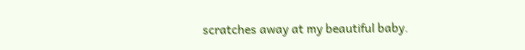scratches away at my beautiful baby.